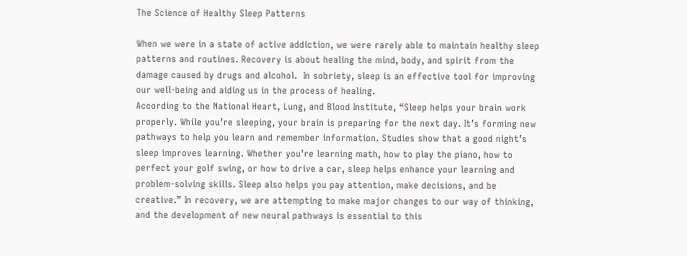The Science of Healthy Sleep Patterns

When we were in a state of active addiction, we were rarely able to maintain healthy sleep patterns and routines. Recovery is about healing the mind, body, and spirit from the damage caused by drugs and alcohol.  In sobriety, sleep is an effective tool for improving our well-being and aiding us in the process of healing.
According to the National Heart, Lung, and Blood Institute, “Sleep helps your brain work properly. While you’re sleeping, your brain is preparing for the next day. It’s forming new pathways to help you learn and remember information. Studies show that a good night’s sleep improves learning. Whether you’re learning math, how to play the piano, how to perfect your golf swing, or how to drive a car, sleep helps enhance your learning and problem-solving skills. Sleep also helps you pay attention, make decisions, and be creative.” In recovery, we are attempting to make major changes to our way of thinking, and the development of new neural pathways is essential to this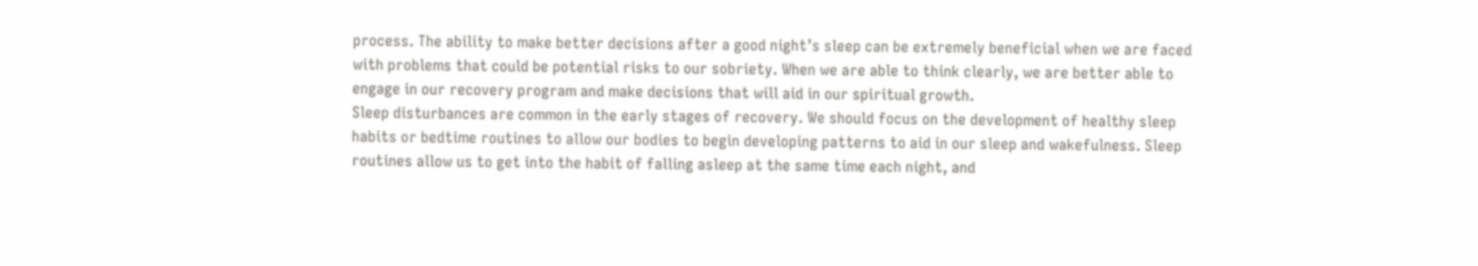process. The ability to make better decisions after a good night’s sleep can be extremely beneficial when we are faced with problems that could be potential risks to our sobriety. When we are able to think clearly, we are better able to engage in our recovery program and make decisions that will aid in our spiritual growth.
Sleep disturbances are common in the early stages of recovery. We should focus on the development of healthy sleep habits or bedtime routines to allow our bodies to begin developing patterns to aid in our sleep and wakefulness. Sleep routines allow us to get into the habit of falling asleep at the same time each night, and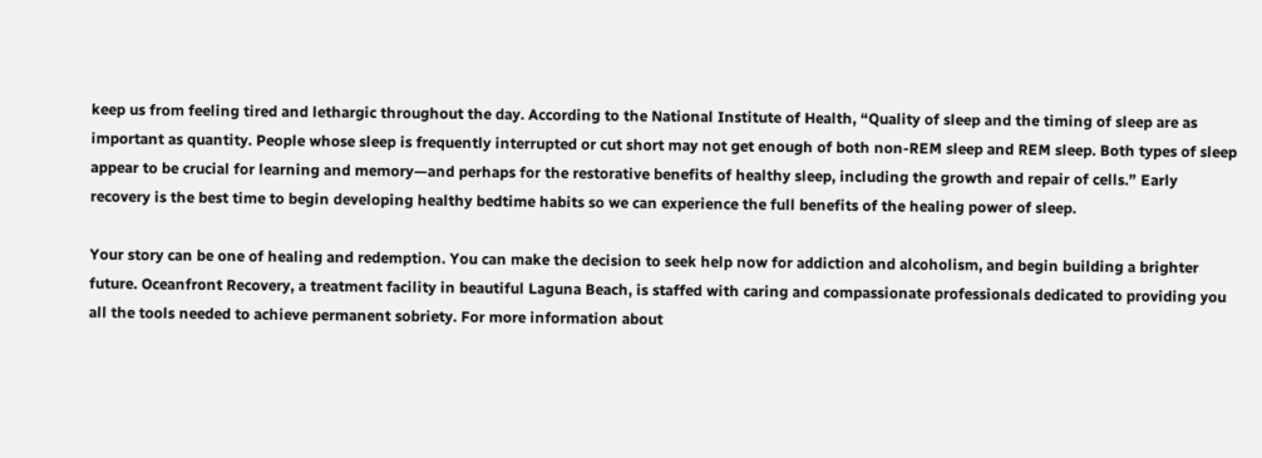keep us from feeling tired and lethargic throughout the day. According to the National Institute of Health, “Quality of sleep and the timing of sleep are as important as quantity. People whose sleep is frequently interrupted or cut short may not get enough of both non-REM sleep and REM sleep. Both types of sleep appear to be crucial for learning and memory—and perhaps for the restorative benefits of healthy sleep, including the growth and repair of cells.” Early recovery is the best time to begin developing healthy bedtime habits so we can experience the full benefits of the healing power of sleep.

Your story can be one of healing and redemption. You can make the decision to seek help now for addiction and alcoholism, and begin building a brighter future. Oceanfront Recovery, a treatment facility in beautiful Laguna Beach, is staffed with caring and compassionate professionals dedicated to providing you all the tools needed to achieve permanent sobriety. For more information about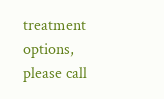treatment options, please call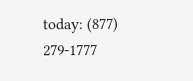today: (877) 279-1777